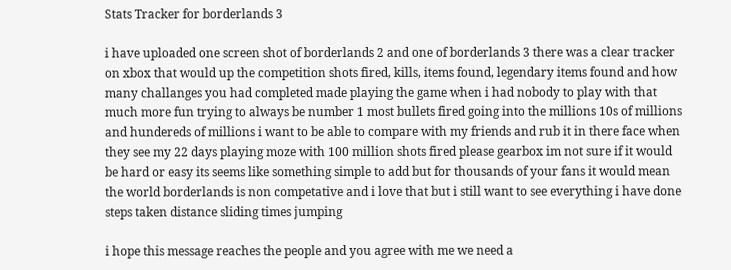Stats Tracker for borderlands 3

i have uploaded one screen shot of borderlands 2 and one of borderlands 3 there was a clear tracker on xbox that would up the competition shots fired, kills, items found, legendary items found and how many challanges you had completed made playing the game when i had nobody to play with that much more fun trying to always be number 1 most bullets fired going into the millions 10s of millions and hundereds of millions i want to be able to compare with my friends and rub it in there face when they see my 22 days playing moze with 100 million shots fired please gearbox im not sure if it would be hard or easy its seems like something simple to add but for thousands of your fans it would mean the world borderlands is non competative and i love that but i still want to see everything i have done steps taken distance sliding times jumping

i hope this message reaches the people and you agree with me we need a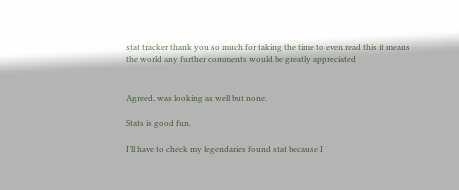stat tracker thank you so much for taking the time to even read this it means the world any further comments would be greatly appreciated


Agreed, was looking as well but none.

Stats is good fun.

I’ll have to check my legendaries found stat because I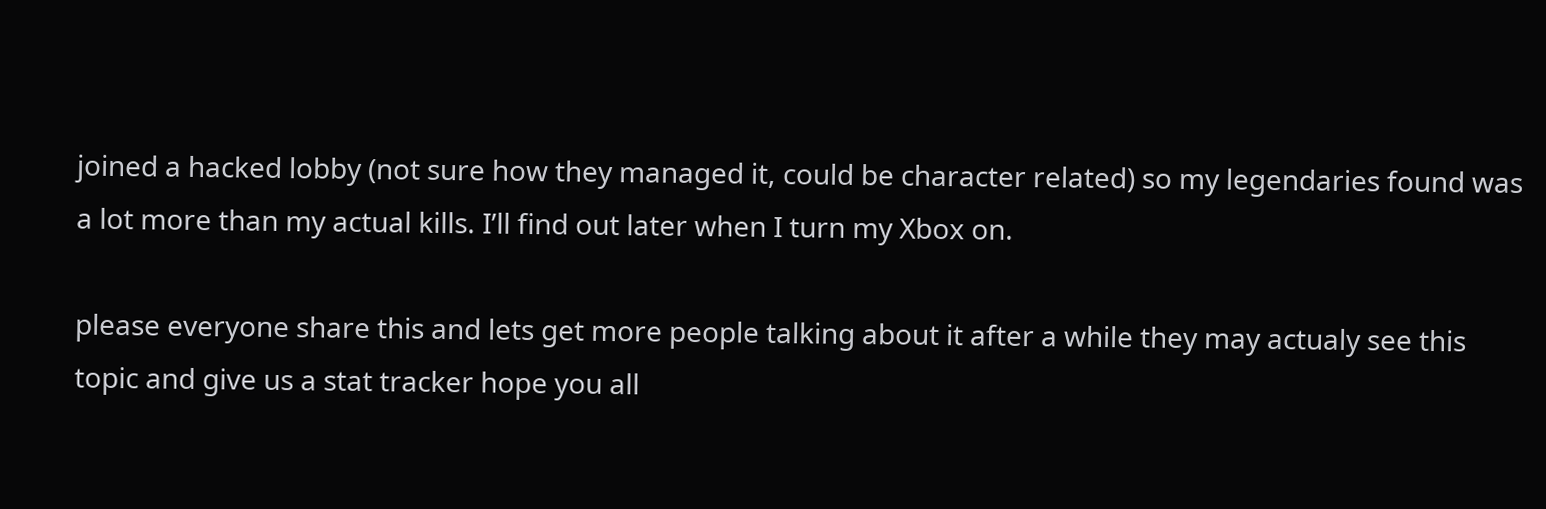joined a hacked lobby (not sure how they managed it, could be character related) so my legendaries found was a lot more than my actual kills. I’ll find out later when I turn my Xbox on.

please everyone share this and lets get more people talking about it after a while they may actualy see this topic and give us a stat tracker hope you all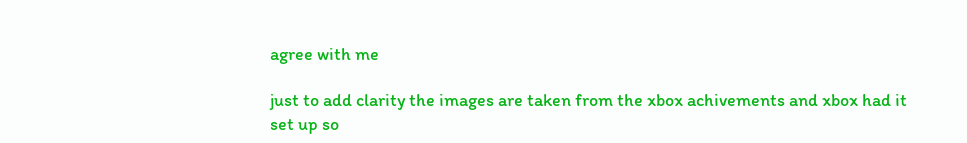agree with me

just to add clarity the images are taken from the xbox achivements and xbox had it set up so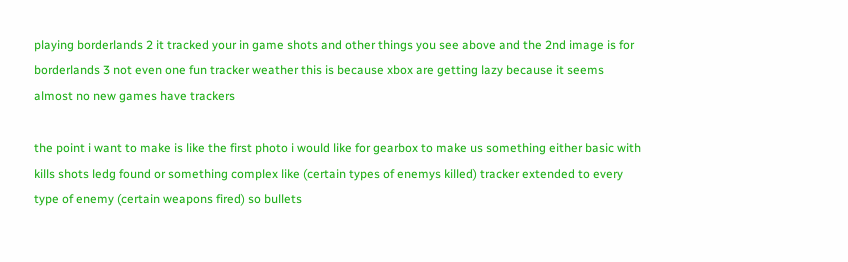playing borderlands 2 it tracked your in game shots and other things you see above and the 2nd image is for borderlands 3 not even one fun tracker weather this is because xbox are getting lazy because it seems almost no new games have trackers

the point i want to make is like the first photo i would like for gearbox to make us something either basic with kills shots ledg found or something complex like (certain types of enemys killed) tracker extended to every type of enemy (certain weapons fired) so bullets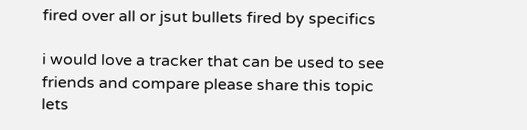fired over all or jsut bullets fired by specifics

i would love a tracker that can be used to see friends and compare please share this topic lets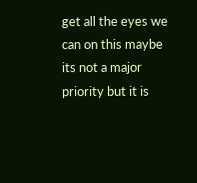get all the eyes we can on this maybe its not a major priority but it is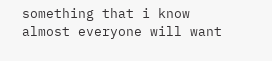something that i know almost everyone will want